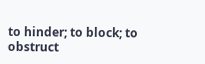to hinder; to block; to obstruct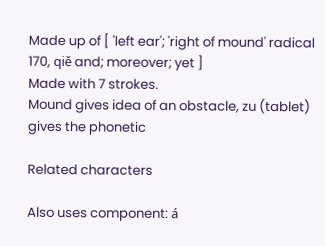Made up of [ 'left ear'; 'right of mound' radical 170, qiě and; moreover; yet ]
Made with 7 strokes.
Mound gives idea of an obstacle, zu (tablet) gives the phonetic

Related characters

Also uses component: á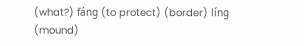(what?) fáng (to protect) (border) líng (mound)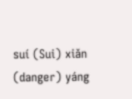suí (Sui) xiǎn (danger) yáng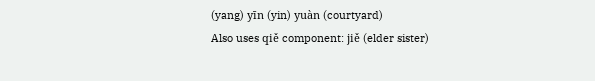(yang) yīn (yin) yuàn (courtyard)
Also uses qiě component: jiě (elder sister)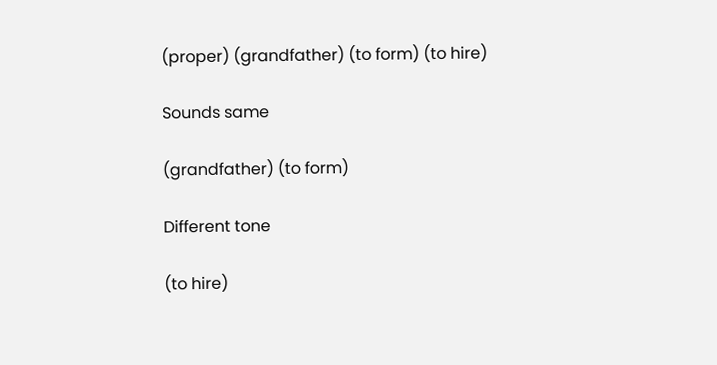(proper) (grandfather) (to form) (to hire)

Sounds same

(grandfather) (to form)

Different tone

(to hire)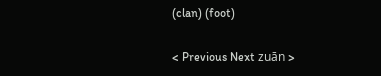(clan) (foot)

< Previous Next zuān >